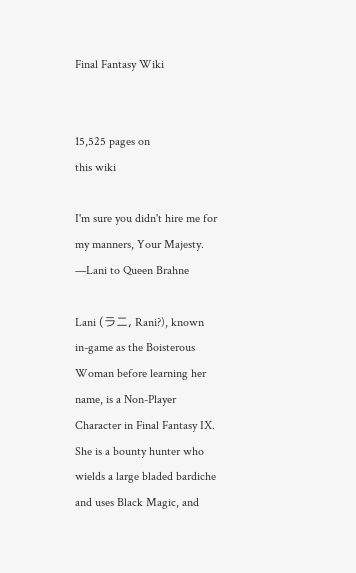Final Fantasy Wiki


15,525 pages on
this wiki

I'm sure you didn't hire me for my manners, Your Majesty.
—Lani to Queen Brahne

Lani (ラニ, Rani?), known in-game as the Boisterous Woman before learning her name, is a Non-Player Character in Final Fantasy IX. She is a bounty hunter who wields a large bladed bardiche and uses Black Magic, and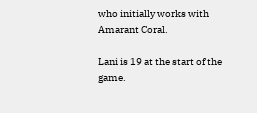who initially works with Amarant Coral.

Lani is 19 at the start of the game.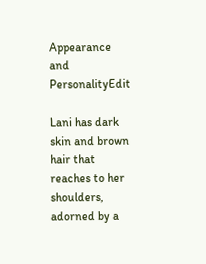Appearance and PersonalityEdit

Lani has dark skin and brown hair that reaches to her shoulders, adorned by a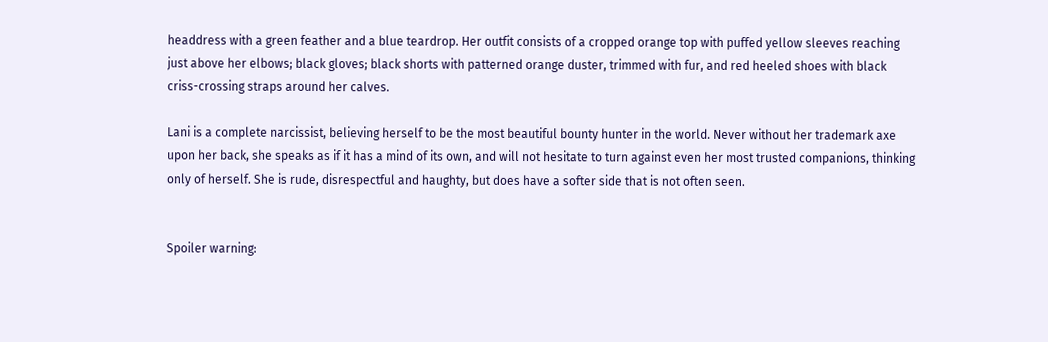headdress with a green feather and a blue teardrop. Her outfit consists of a cropped orange top with puffed yellow sleeves reaching just above her elbows; black gloves; black shorts with patterned orange duster, trimmed with fur, and red heeled shoes with black criss-crossing straps around her calves.

Lani is a complete narcissist, believing herself to be the most beautiful bounty hunter in the world. Never without her trademark axe upon her back, she speaks as if it has a mind of its own, and will not hesitate to turn against even her most trusted companions, thinking only of herself. She is rude, disrespectful and haughty, but does have a softer side that is not often seen.


Spoiler warning: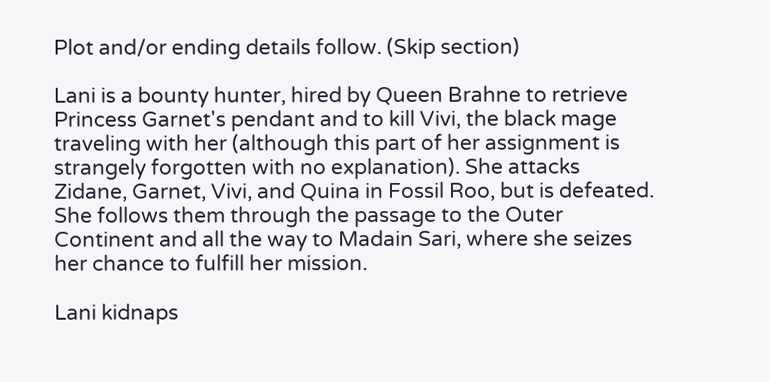Plot and/or ending details follow. (Skip section)

Lani is a bounty hunter, hired by Queen Brahne to retrieve Princess Garnet's pendant and to kill Vivi, the black mage traveling with her (although this part of her assignment is strangely forgotten with no explanation). She attacks Zidane, Garnet, Vivi, and Quina in Fossil Roo, but is defeated. She follows them through the passage to the Outer Continent and all the way to Madain Sari, where she seizes her chance to fulfill her mission.

Lani kidnaps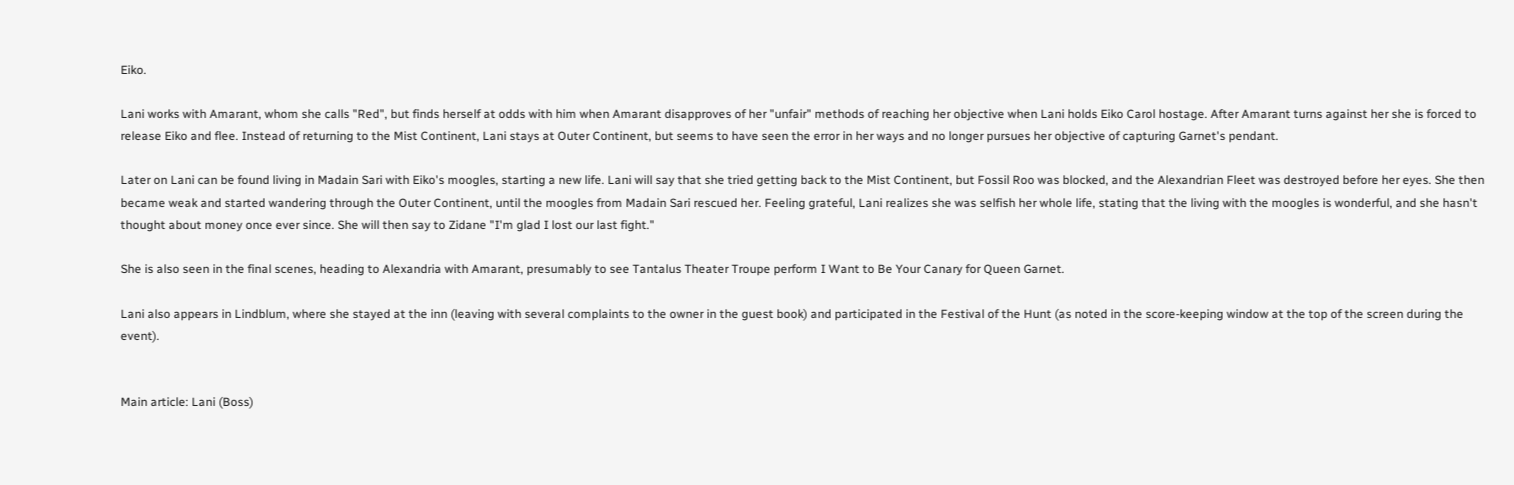Eiko.

Lani works with Amarant, whom she calls "Red", but finds herself at odds with him when Amarant disapproves of her "unfair" methods of reaching her objective when Lani holds Eiko Carol hostage. After Amarant turns against her she is forced to release Eiko and flee. Instead of returning to the Mist Continent, Lani stays at Outer Continent, but seems to have seen the error in her ways and no longer pursues her objective of capturing Garnet's pendant.

Later on Lani can be found living in Madain Sari with Eiko's moogles, starting a new life. Lani will say that she tried getting back to the Mist Continent, but Fossil Roo was blocked, and the Alexandrian Fleet was destroyed before her eyes. She then became weak and started wandering through the Outer Continent, until the moogles from Madain Sari rescued her. Feeling grateful, Lani realizes she was selfish her whole life, stating that the living with the moogles is wonderful, and she hasn't thought about money once ever since. She will then say to Zidane "I'm glad I lost our last fight."

She is also seen in the final scenes, heading to Alexandria with Amarant, presumably to see Tantalus Theater Troupe perform I Want to Be Your Canary for Queen Garnet.

Lani also appears in Lindblum, where she stayed at the inn (leaving with several complaints to the owner in the guest book) and participated in the Festival of the Hunt (as noted in the score-keeping window at the top of the screen during the event).


Main article: Lani (Boss)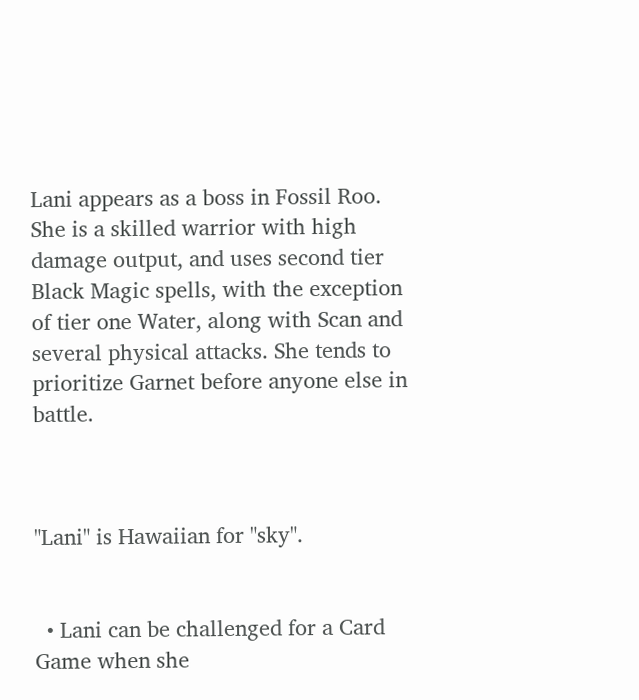Lani appears as a boss in Fossil Roo. She is a skilled warrior with high damage output, and uses second tier Black Magic spells, with the exception of tier one Water, along with Scan and several physical attacks. She tends to prioritize Garnet before anyone else in battle.



"Lani" is Hawaiian for "sky".


  • Lani can be challenged for a Card Game when she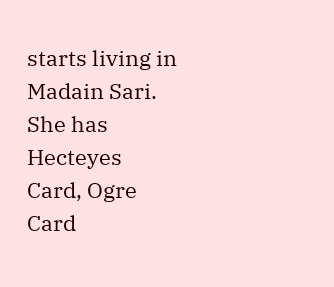starts living in Madain Sari. She has Hecteyes Card, Ogre Card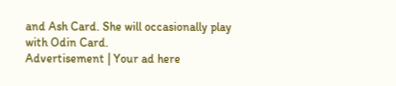and Ash Card. She will occasionally play with Odin Card.
Advertisement | Your ad here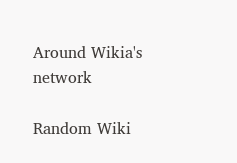Around Wikia's network

Random Wiki